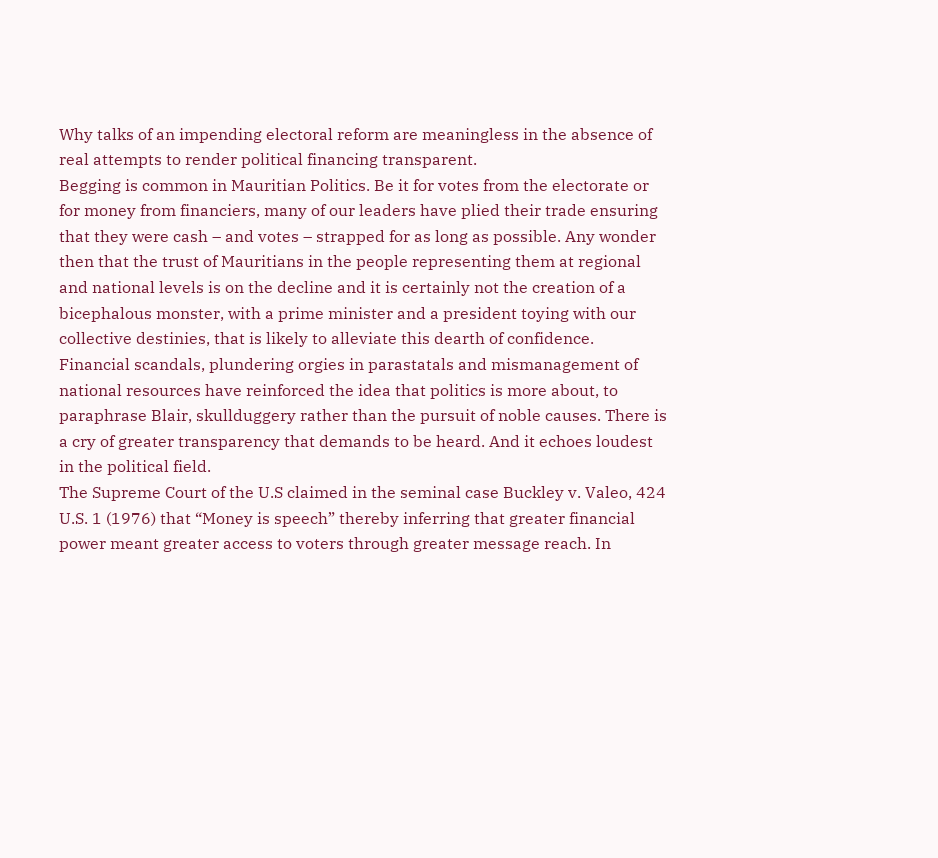Why talks of an impending electoral reform are meaningless in the absence of real attempts to render political financing transparent.
Begging is common in Mauritian Politics. Be it for votes from the electorate or for money from financiers, many of our leaders have plied their trade ensuring that they were cash – and votes – strapped for as long as possible. Any wonder then that the trust of Mauritians in the people representing them at regional and national levels is on the decline and it is certainly not the creation of a bicephalous monster, with a prime minister and a president toying with our collective destinies, that is likely to alleviate this dearth of confidence.
Financial scandals, plundering orgies in parastatals and mismanagement of national resources have reinforced the idea that politics is more about, to paraphrase Blair, skullduggery rather than the pursuit of noble causes. There is a cry of greater transparency that demands to be heard. And it echoes loudest in the political field.
The Supreme Court of the U.S claimed in the seminal case Buckley v. Valeo, 424 U.S. 1 (1976) that “Money is speech” thereby inferring that greater financial power meant greater access to voters through greater message reach. In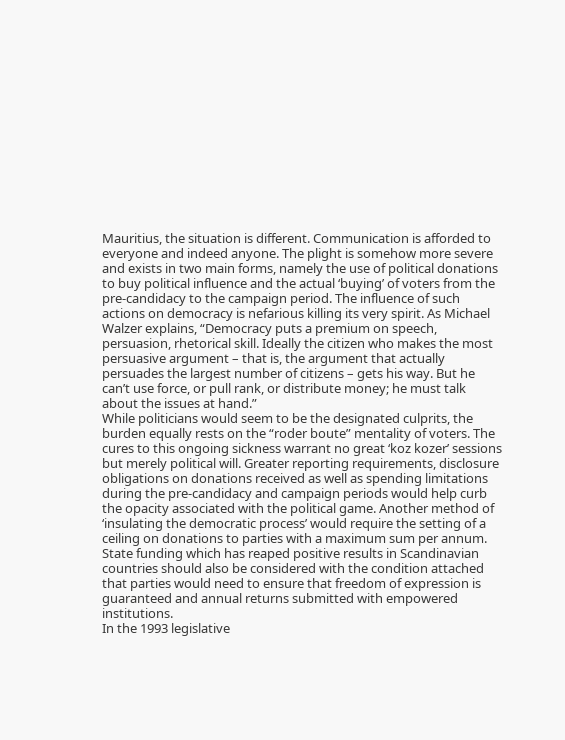Mauritius, the situation is different. Communication is afforded to everyone and indeed anyone. The plight is somehow more severe and exists in two main forms, namely the use of political donations to buy political influence and the actual ‘buying’ of voters from the pre-candidacy to the campaign period. The influence of such actions on democracy is nefarious killing its very spirit. As Michael Walzer explains, “Democracy puts a premium on speech, persuasion, rhetorical skill. Ideally the citizen who makes the most persuasive argument – that is, the argument that actually persuades the largest number of citizens – gets his way. But he can’t use force, or pull rank, or distribute money; he must talk about the issues at hand.”
While politicians would seem to be the designated culprits, the burden equally rests on the “roder boute” mentality of voters. The cures to this ongoing sickness warrant no great ‘koz kozer’ sessions but merely political will. Greater reporting requirements, disclosure obligations on donations received as well as spending limitations during the pre-candidacy and campaign periods would help curb the opacity associated with the political game. Another method of ‘insulating the democratic process’ would require the setting of a ceiling on donations to parties with a maximum sum per annum. State funding which has reaped positive results in Scandinavian countries should also be considered with the condition attached that parties would need to ensure that freedom of expression is guaranteed and annual returns submitted with empowered institutions.
In the 1993 legislative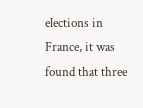elections in France, it was found that three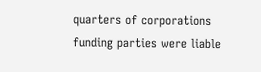quarters of corporations funding parties were liable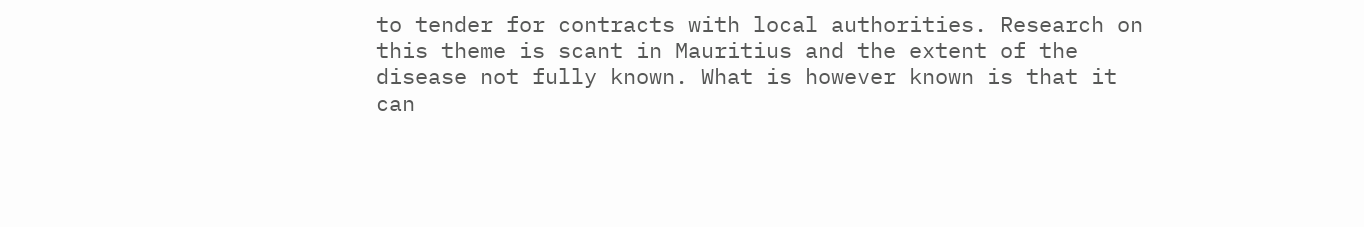to tender for contracts with local authorities. Research on this theme is scant in Mauritius and the extent of the disease not fully known. What is however known is that it can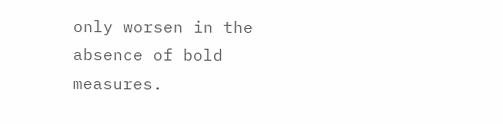only worsen in the absence of bold measures.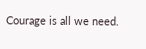Courage is all we need.